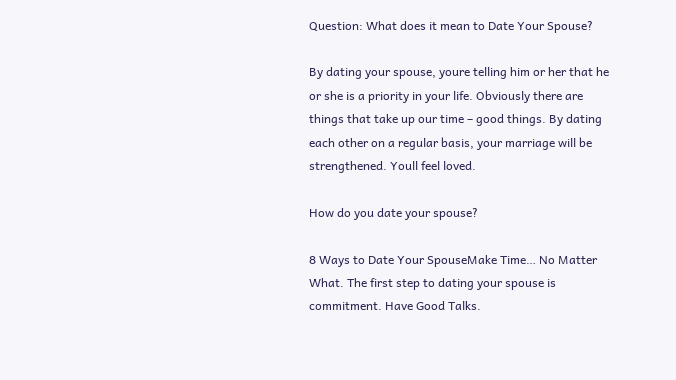Question: What does it mean to Date Your Spouse?

By dating your spouse, youre telling him or her that he or she is a priority in your life. Obviously there are things that take up our time – good things. By dating each other on a regular basis, your marriage will be strengthened. Youll feel loved.

How do you date your spouse?

8 Ways to Date Your SpouseMake Time… No Matter What. The first step to dating your spouse is commitment. Have Good Talks.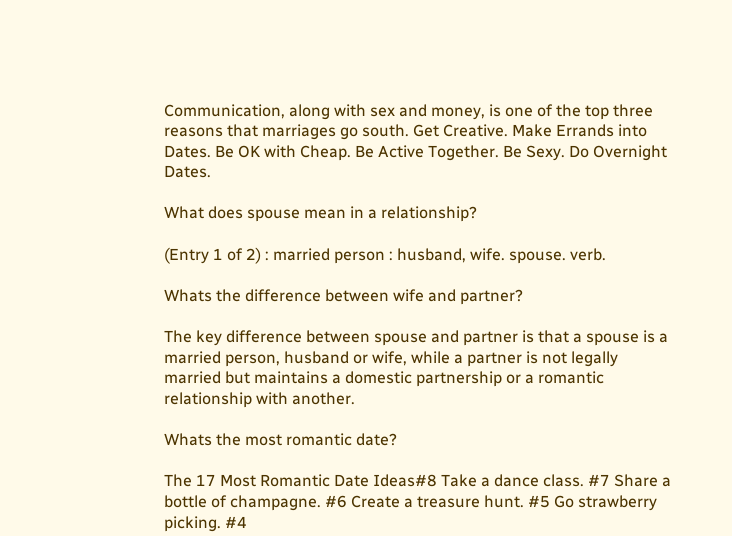Communication, along with sex and money, is one of the top three reasons that marriages go south. Get Creative. Make Errands into Dates. Be OK with Cheap. Be Active Together. Be Sexy. Do Overnight Dates.

What does spouse mean in a relationship?

(Entry 1 of 2) : married person : husband, wife. spouse. verb.

Whats the difference between wife and partner?

The key difference between spouse and partner is that a spouse is a married person, husband or wife, while a partner is not legally married but maintains a domestic partnership or a romantic relationship with another.

Whats the most romantic date?

The 17 Most Romantic Date Ideas#8 Take a dance class. #7 Share a bottle of champagne. #6 Create a treasure hunt. #5 Go strawberry picking. #4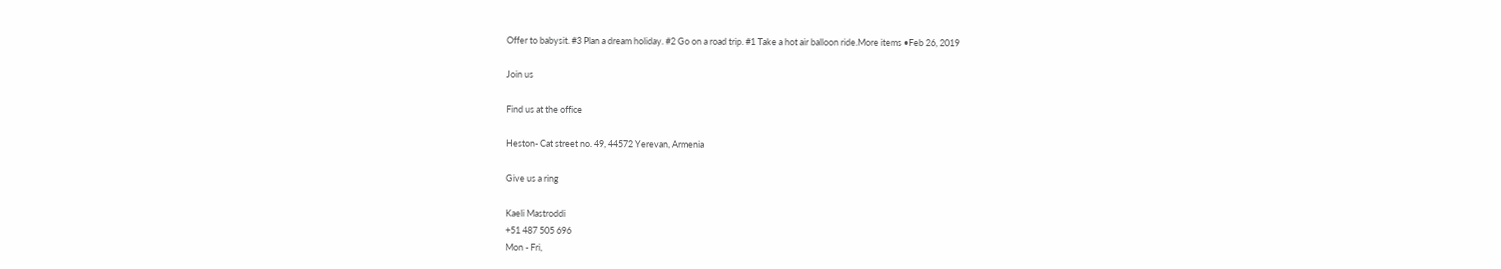Offer to babysit. #3 Plan a dream holiday. #2 Go on a road trip. #1 Take a hot air balloon ride.More items •Feb 26, 2019

Join us

Find us at the office

Heston- Cat street no. 49, 44572 Yerevan, Armenia

Give us a ring

Kaeli Mastroddi
+51 487 505 696
Mon - Fri,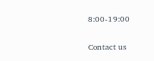8:00-19:00

Contact us